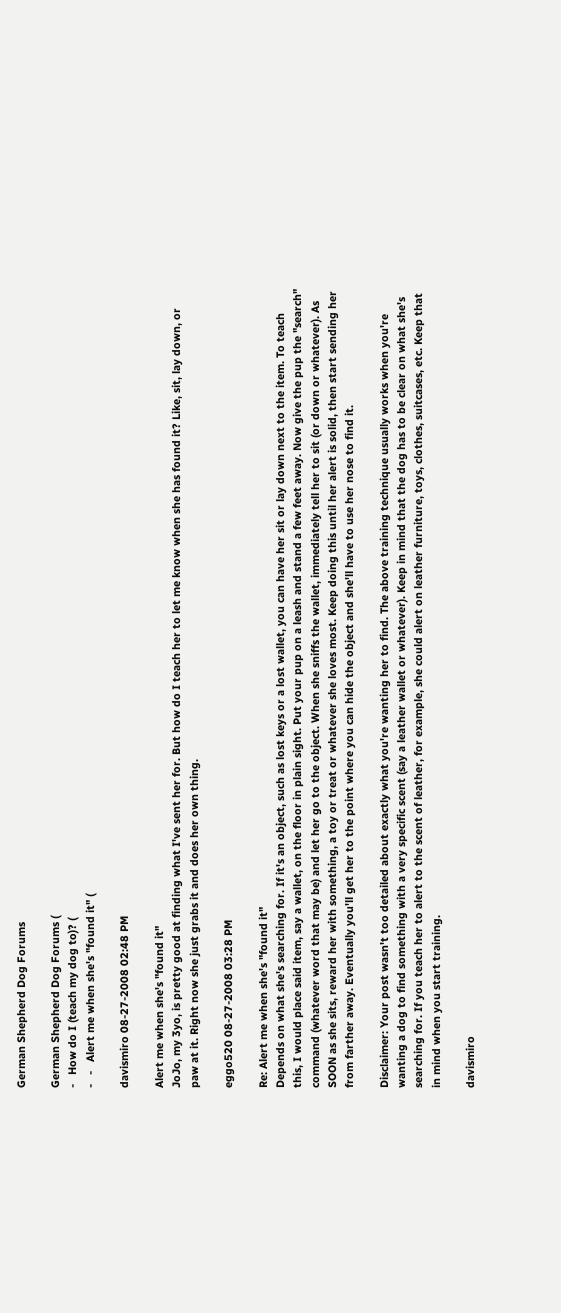German Shepherd Dog Forums

German Shepherd Dog Forums (
-   How do I (teach my dog to)? (
-   -   Alert me when she's "found it" (

davismiro 08-27-2008 02:48 PM

Alert me when she's "found it"
JoJo, my 3yo, is pretty good at finding what I've sent her for. But how do I teach her to let me know when she has found it? Like, sit, lay down, or paw at it. Right now she just grabs it and does her own thing.

eggo520 08-27-2008 03:28 PM

Re: Alert me when she's "found it"
Depends on what she's searching for. If it's an object, such as lost keys or a lost wallet, you can have her sit or lay down next to the item. To teach this, I would place said item, say a wallet, on the floor in plain sight. Put your pup on a leash and stand a few feet away. Now give the pup the "search" command (whatever word that may be) and let her go to the object. When she sniffs the wallet, immediately tell her to sit (or down or whatever). As SOON as she sits, reward her with something, a toy or treat or whatever she loves most. Keep doing this until her alert is solid, then start sending her from farther away. Eventually you'll get her to the point where you can hide the object and she'll have to use her nose to find it.

Disclaimer: Your post wasn't too detailed about exactly what you're wanting her to find. The above training technique usually works when you're wanting a dog to find something with a very specific scent (say a leather wallet or whatever). Keep in mind that the dog has to be clear on what she's searching for. If you teach her to alert to the scent of leather, for example, she could alert on leather furniture, toys, clothes, suitcases, etc. Keep that in mind when you start training.

davismiro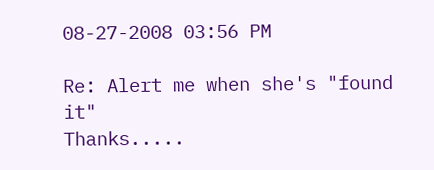08-27-2008 03:56 PM

Re: Alert me when she's "found it"
Thanks.....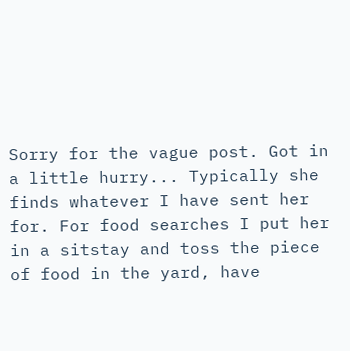Sorry for the vague post. Got in a little hurry... Typically she finds whatever I have sent her for. For food searches I put her in a sitstay and toss the piece of food in the yard, have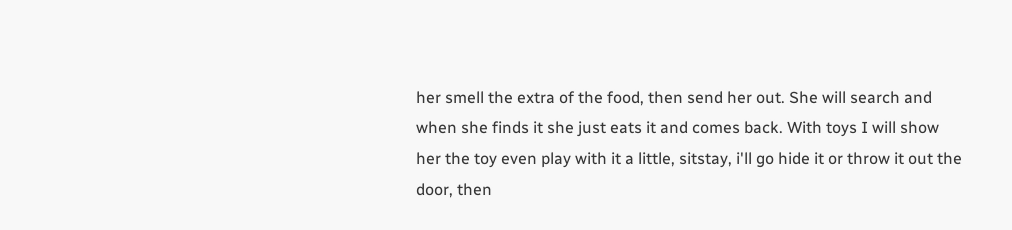her smell the extra of the food, then send her out. She will search and when she finds it she just eats it and comes back. With toys I will show her the toy even play with it a little, sitstay, i'll go hide it or throw it out the door, then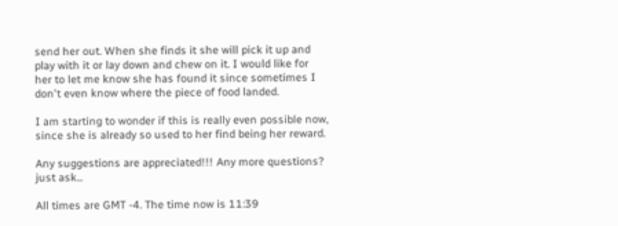send her out. When she finds it she will pick it up and play with it or lay down and chew on it. I would like for her to let me know she has found it since sometimes I don't even know where the piece of food landed.

I am starting to wonder if this is really even possible now, since she is already so used to her find being her reward.

Any suggestions are appreciated!!! Any more questions? just ask...

All times are GMT -4. The time now is 11:39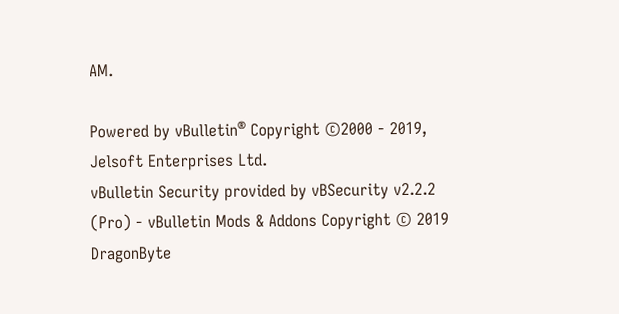AM.

Powered by vBulletin® Copyright ©2000 - 2019, Jelsoft Enterprises Ltd.
vBulletin Security provided by vBSecurity v2.2.2 (Pro) - vBulletin Mods & Addons Copyright © 2019 DragonByte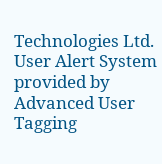Technologies Ltd.
User Alert System provided by Advanced User Tagging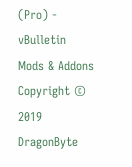(Pro) - vBulletin Mods & Addons Copyright © 2019 DragonByte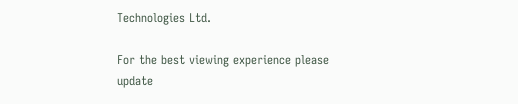Technologies Ltd.

For the best viewing experience please update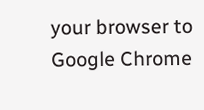your browser to Google Chrome